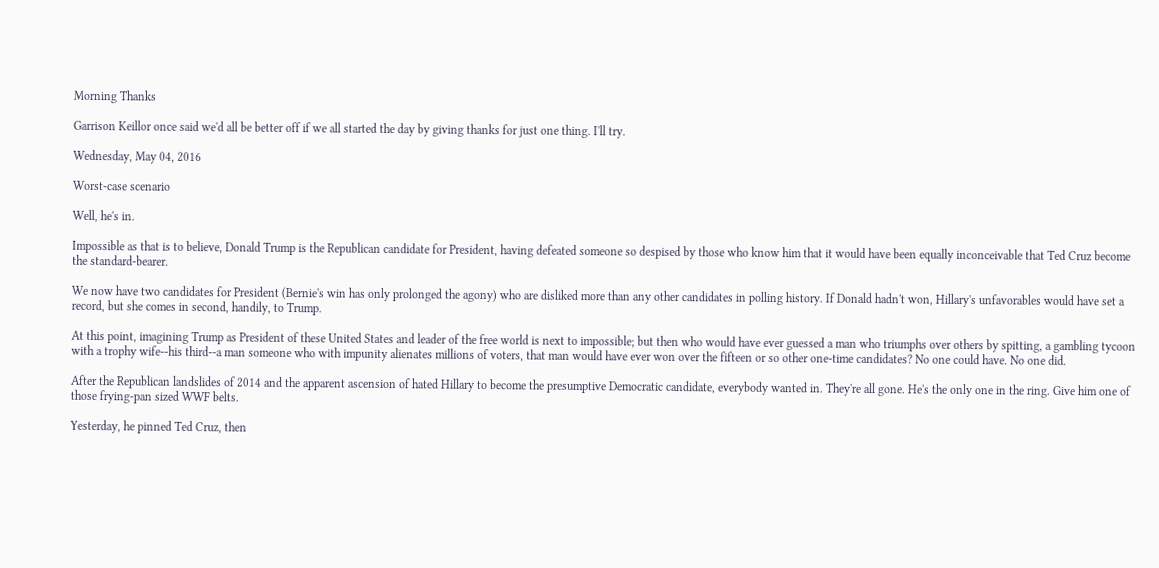Morning Thanks

Garrison Keillor once said we'd all be better off if we all started the day by giving thanks for just one thing. I'll try.

Wednesday, May 04, 2016

Worst-case scenario

Well, he's in.

Impossible as that is to believe, Donald Trump is the Republican candidate for President, having defeated someone so despised by those who know him that it would have been equally inconceivable that Ted Cruz become the standard-bearer.

We now have two candidates for President (Bernie's win has only prolonged the agony) who are disliked more than any other candidates in polling history. If Donald hadn't won, Hillary's unfavorables would have set a record, but she comes in second, handily, to Trump.

At this point, imagining Trump as President of these United States and leader of the free world is next to impossible; but then who would have ever guessed a man who triumphs over others by spitting, a gambling tycoon with a trophy wife--his third--a man someone who with impunity alienates millions of voters, that man would have ever won over the fifteen or so other one-time candidates? No one could have. No one did.

After the Republican landslides of 2014 and the apparent ascension of hated Hillary to become the presumptive Democratic candidate, everybody wanted in. They're all gone. He's the only one in the ring. Give him one of those frying-pan sized WWF belts.

Yesterday, he pinned Ted Cruz, then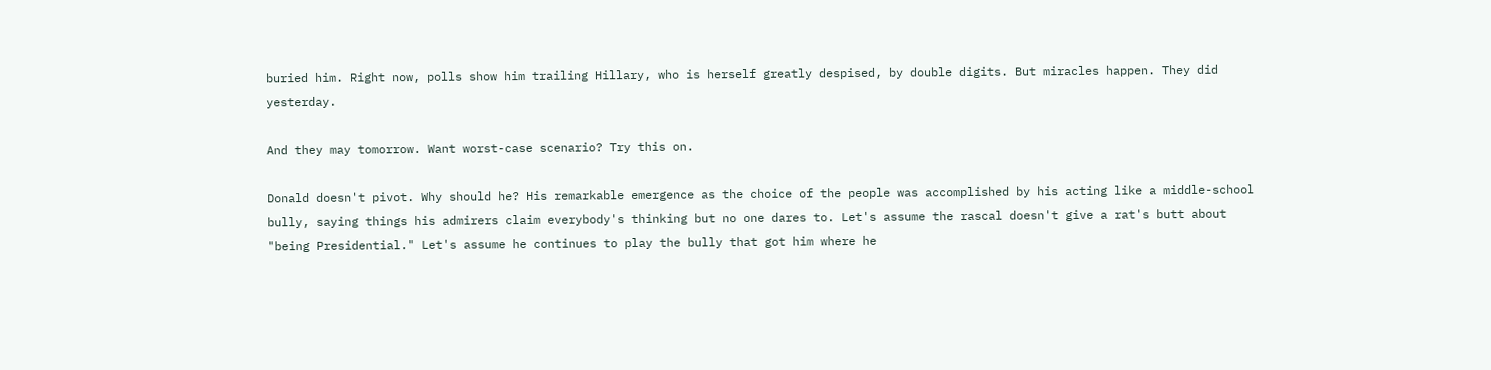buried him. Right now, polls show him trailing Hillary, who is herself greatly despised, by double digits. But miracles happen. They did yesterday.

And they may tomorrow. Want worst-case scenario? Try this on.

Donald doesn't pivot. Why should he? His remarkable emergence as the choice of the people was accomplished by his acting like a middle-school bully, saying things his admirers claim everybody's thinking but no one dares to. Let's assume the rascal doesn't give a rat's butt about "being Presidential." Let's assume he continues to play the bully that got him where he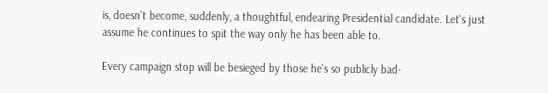is, doesn't become, suddenly, a thoughtful, endearing Presidential candidate. Let's just assume he continues to spit the way only he has been able to.

Every campaign stop will be besieged by those he's so publicly bad-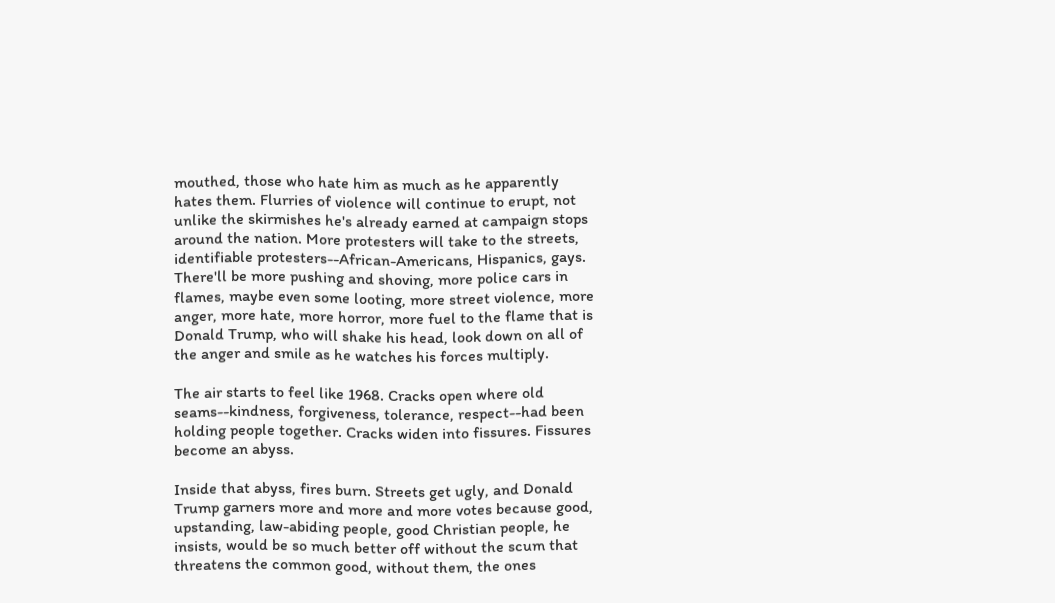mouthed, those who hate him as much as he apparently hates them. Flurries of violence will continue to erupt, not unlike the skirmishes he's already earned at campaign stops around the nation. More protesters will take to the streets, identifiable protesters--African-Americans, Hispanics, gays. There'll be more pushing and shoving, more police cars in flames, maybe even some looting, more street violence, more anger, more hate, more horror, more fuel to the flame that is Donald Trump, who will shake his head, look down on all of the anger and smile as he watches his forces multiply.

The air starts to feel like 1968. Cracks open where old seams--kindness, forgiveness, tolerance, respect--had been holding people together. Cracks widen into fissures. Fissures become an abyss.

Inside that abyss, fires burn. Streets get ugly, and Donald Trump garners more and more and more votes because good, upstanding, law-abiding people, good Christian people, he insists, would be so much better off without the scum that threatens the common good, without them, the ones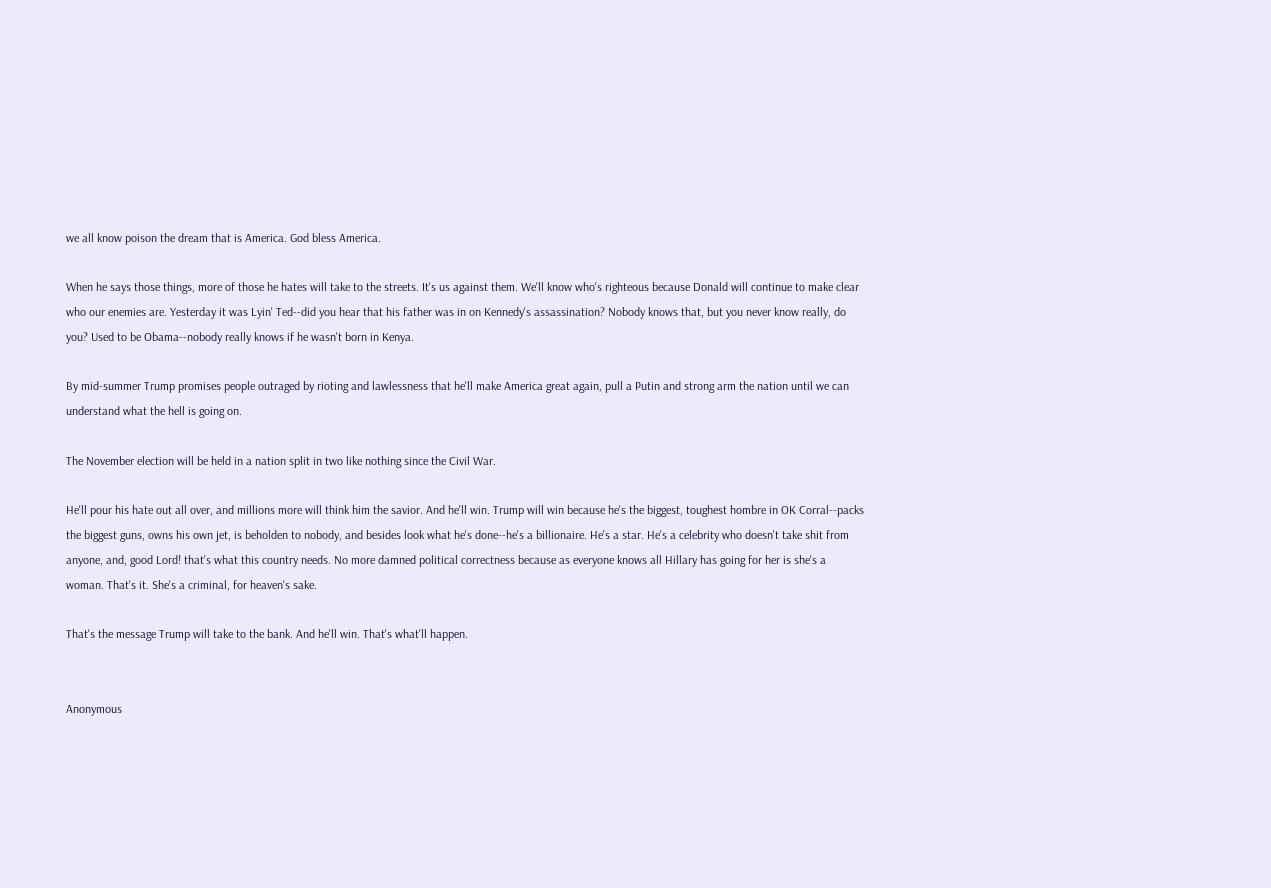we all know poison the dream that is America. God bless America.

When he says those things, more of those he hates will take to the streets. It's us against them. We'll know who's righteous because Donald will continue to make clear who our enemies are. Yesterday it was Lyin' Ted--did you hear that his father was in on Kennedy's assassination? Nobody knows that, but you never know really, do you? Used to be Obama--nobody really knows if he wasn't born in Kenya.

By mid-summer Trump promises people outraged by rioting and lawlessness that he'll make America great again, pull a Putin and strong arm the nation until we can understand what the hell is going on.

The November election will be held in a nation split in two like nothing since the Civil War.

He'll pour his hate out all over, and millions more will think him the savior. And he'll win. Trump will win because he's the biggest, toughest hombre in OK Corral--packs the biggest guns, owns his own jet, is beholden to nobody, and besides look what he's done--he's a billionaire. He's a star. He's a celebrity who doesn't take shit from anyone, and, good Lord! that's what this country needs. No more damned political correctness because as everyone knows all Hillary has going for her is she's a woman. That's it. She's a criminal, for heaven's sake.

That's the message Trump will take to the bank. And he'll win. That's what'll happen.


Anonymous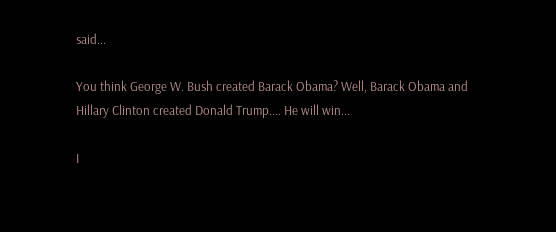said...

You think George W. Bush created Barack Obama? Well, Barack Obama and Hillary Clinton created Donald Trump.... He will win...

I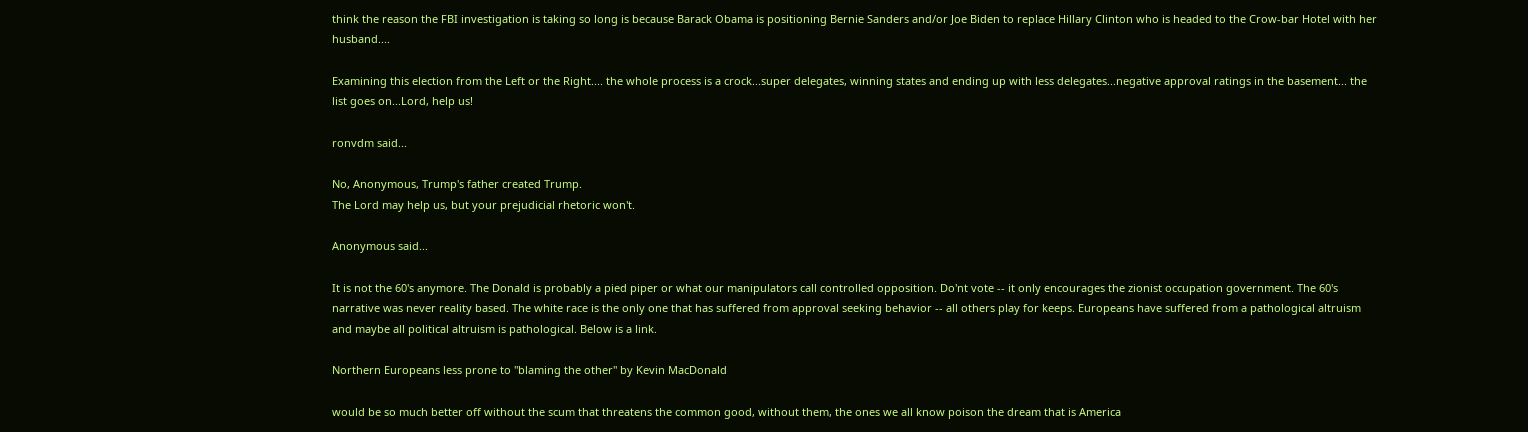think the reason the FBI investigation is taking so long is because Barack Obama is positioning Bernie Sanders and/or Joe Biden to replace Hillary Clinton who is headed to the Crow-bar Hotel with her husband....

Examining this election from the Left or the Right.... the whole process is a crock...super delegates, winning states and ending up with less delegates...negative approval ratings in the basement... the list goes on...Lord, help us!

ronvdm said...

No, Anonymous, Trump's father created Trump.
The Lord may help us, but your prejudicial rhetoric won't.

Anonymous said...

It is not the 60's anymore. The Donald is probably a pied piper or what our manipulators call controlled opposition. Do'nt vote -- it only encourages the zionist occupation government. The 60's narrative was never reality based. The white race is the only one that has suffered from approval seeking behavior -- all others play for keeps. Europeans have suffered from a pathological altruism and maybe all political altruism is pathological. Below is a link.

Northern Europeans less prone to "blaming the other" by Kevin MacDonald

would be so much better off without the scum that threatens the common good, without them, the ones we all know poison the dream that is America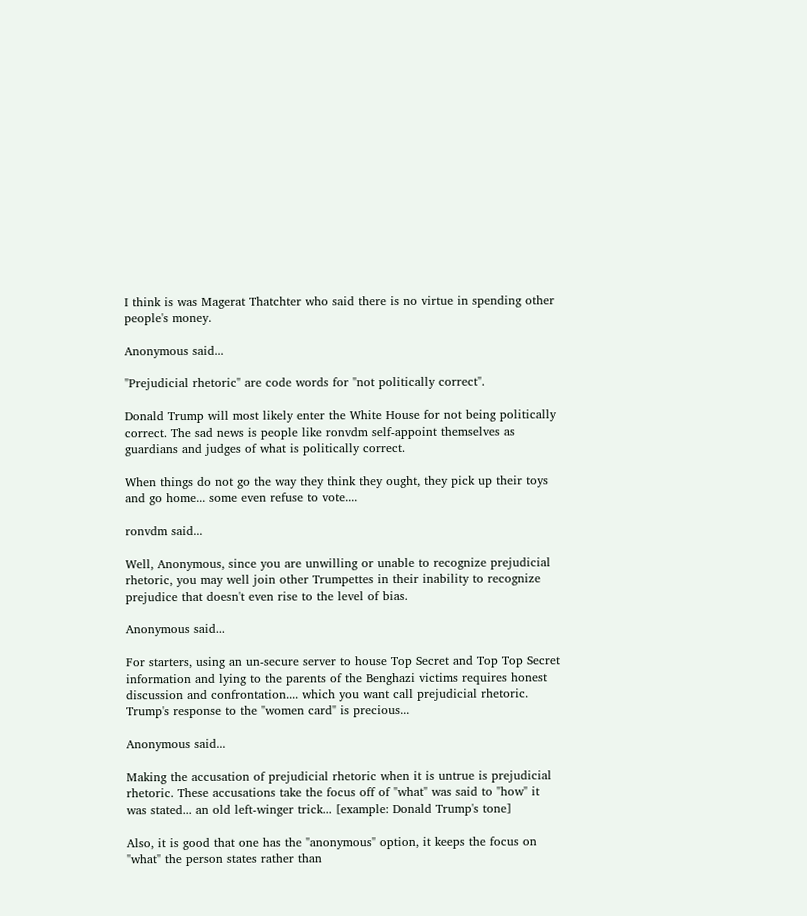I think is was Magerat Thatchter who said there is no virtue in spending other people's money.

Anonymous said...

"Prejudicial rhetoric" are code words for "not politically correct".

Donald Trump will most likely enter the White House for not being politically correct. The sad news is people like ronvdm self-appoint themselves as guardians and judges of what is politically correct.

When things do not go the way they think they ought, they pick up their toys and go home... some even refuse to vote....

ronvdm said...

Well, Anonymous, since you are unwilling or unable to recognize prejudicial rhetoric, you may well join other Trumpettes in their inability to recognize prejudice that doesn't even rise to the level of bias.

Anonymous said...

For starters, using an un-secure server to house Top Secret and Top Top Secret information and lying to the parents of the Benghazi victims requires honest discussion and confrontation.... which you want call prejudicial rhetoric. Trump's response to the "women card" is precious...

Anonymous said...

Making the accusation of prejudicial rhetoric when it is untrue is prejudicial rhetoric. These accusations take the focus off of "what" was said to "how" it was stated... an old left-winger trick... [example: Donald Trump's tone]

Also, it is good that one has the "anonymous" option, it keeps the focus on "what" the person states rather than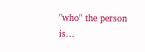"who" the person is...